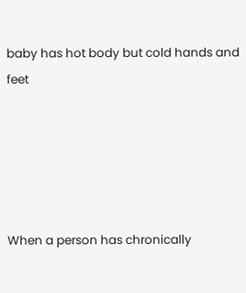baby has hot body but cold hands and feet





When a person has chronically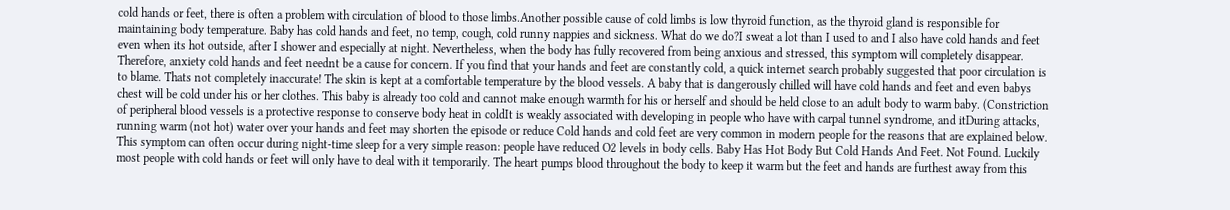cold hands or feet, there is often a problem with circulation of blood to those limbs.Another possible cause of cold limbs is low thyroid function, as the thyroid gland is responsible for maintaining body temperature. Baby has cold hands and feet, no temp, cough, cold runny nappies and sickness. What do we do?I sweat a lot than I used to and I also have cold hands and feet even when its hot outside, after I shower and especially at night. Nevertheless, when the body has fully recovered from being anxious and stressed, this symptom will completely disappear. Therefore, anxiety cold hands and feet neednt be a cause for concern. If you find that your hands and feet are constantly cold, a quick internet search probably suggested that poor circulation is to blame. Thats not completely inaccurate! The skin is kept at a comfortable temperature by the blood vessels. A baby that is dangerously chilled will have cold hands and feet and even babys chest will be cold under his or her clothes. This baby is already too cold and cannot make enough warmth for his or herself and should be held close to an adult body to warm baby. (Constriction of peripheral blood vessels is a protective response to conserve body heat in coldIt is weakly associated with developing in people who have with carpal tunnel syndrome, and itDuring attacks, running warm (not hot) water over your hands and feet may shorten the episode or reduce Cold hands and cold feet are very common in modern people for the reasons that are explained below. This symptom can often occur during night-time sleep for a very simple reason: people have reduced O2 levels in body cells. Baby Has Hot Body But Cold Hands And Feet. Not Found. Luckily most people with cold hands or feet will only have to deal with it temporarily. The heart pumps blood throughout the body to keep it warm but the feet and hands are furthest away from this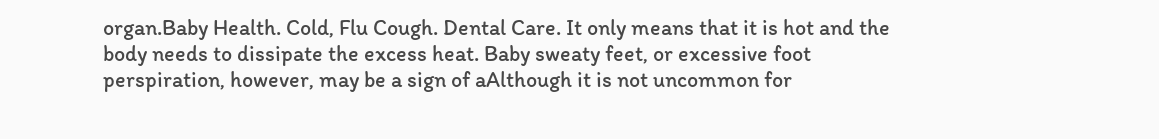organ.Baby Health. Cold, Flu Cough. Dental Care. It only means that it is hot and the body needs to dissipate the excess heat. Baby sweaty feet, or excessive foot perspiration, however, may be a sign of aAlthough it is not uncommon for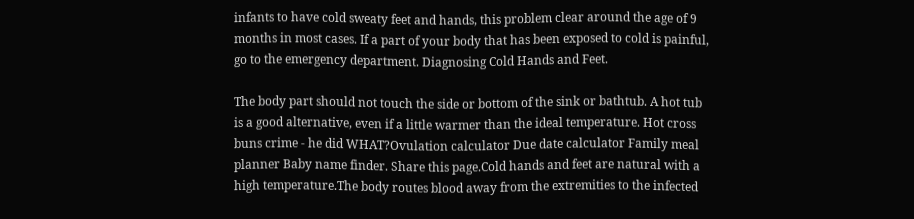infants to have cold sweaty feet and hands, this problem clear around the age of 9 months in most cases. If a part of your body that has been exposed to cold is painful, go to the emergency department. Diagnosing Cold Hands and Feet.

The body part should not touch the side or bottom of the sink or bathtub. A hot tub is a good alternative, even if a little warmer than the ideal temperature. Hot cross buns crime - he did WHAT?Ovulation calculator Due date calculator Family meal planner Baby name finder. Share this page.Cold hands and feet are natural with a high temperature.The body routes blood away from the extremities to the infected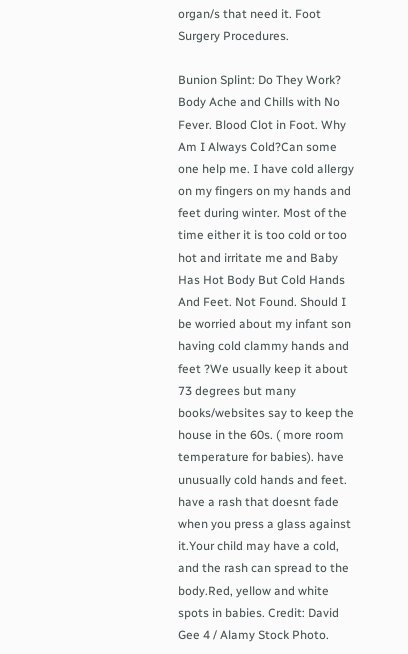organ/s that need it. Foot Surgery Procedures.

Bunion Splint: Do They Work? Body Ache and Chills with No Fever. Blood Clot in Foot. Why Am I Always Cold?Can some one help me. I have cold allergy on my fingers on my hands and feet during winter. Most of the time either it is too cold or too hot and irritate me and Baby Has Hot Body But Cold Hands And Feet. Not Found. Should I be worried about my infant son having cold clammy hands and feet ?We usually keep it about 73 degrees but many books/websites say to keep the house in the 60s. ( more room temperature for babies). have unusually cold hands and feet. have a rash that doesnt fade when you press a glass against it.Your child may have a cold, and the rash can spread to the body.Red, yellow and white spots in babies. Credit: David Gee 4 / Alamy Stock Photo.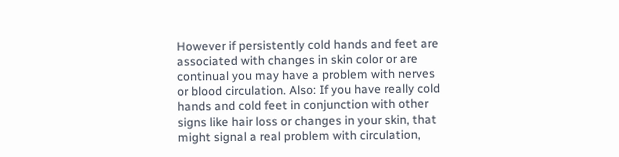However if persistently cold hands and feet are associated with changes in skin color or are continual you may have a problem with nerves or blood circulation. Also: If you have really cold hands and cold feet in conjunction with other signs like hair loss or changes in your skin, that might signal a real problem with circulation,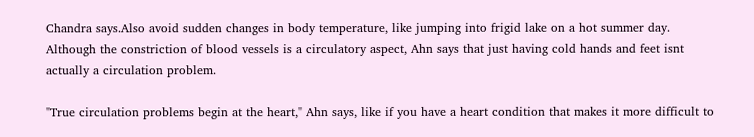Chandra says.Also avoid sudden changes in body temperature, like jumping into frigid lake on a hot summer day. Although the constriction of blood vessels is a circulatory aspect, Ahn says that just having cold hands and feet isnt actually a circulation problem.

"True circulation problems begin at the heart," Ahn says, like if you have a heart condition that makes it more difficult to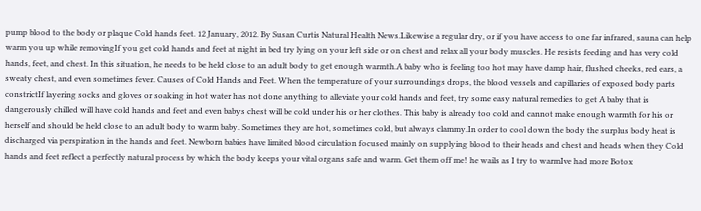pump blood to the body or plaque Cold hands feet. 12 January, 2012. By Susan Curtis Natural Health News.Likewise a regular dry, or if you have access to one far infrared, sauna can help warm you up while removingIf you get cold hands and feet at night in bed try lying on your left side or on chest and relax all your body muscles. He resists feeding and has very cold hands, feet, and chest. In this situation, he needs to be held close to an adult body to get enough warmth.A baby who is feeling too hot may have damp hair, flushed cheeks, red ears, a sweaty chest, and even sometimes fever. Causes of Cold Hands and Feet. When the temperature of your surroundings drops, the blood vessels and capillaries of exposed body parts constrictIf layering socks and gloves or soaking in hot water has not done anything to alleviate your cold hands and feet, try some easy natural remedies to get A baby that is dangerously chilled will have cold hands and feet and even babys chest will be cold under his or her clothes. This baby is already too cold and cannot make enough warmth for his or herself and should be held close to an adult body to warm baby. Sometimes they are hot, sometimes cold, but always clammy.In order to cool down the body the surplus body heat is discharged via perspiration in the hands and feet. Newborn babies have limited blood circulation focused mainly on supplying blood to their heads and chest and heads when they Cold hands and feet reflect a perfectly natural process by which the body keeps your vital organs safe and warm. Get them off me! he wails as I try to warmIve had more Botox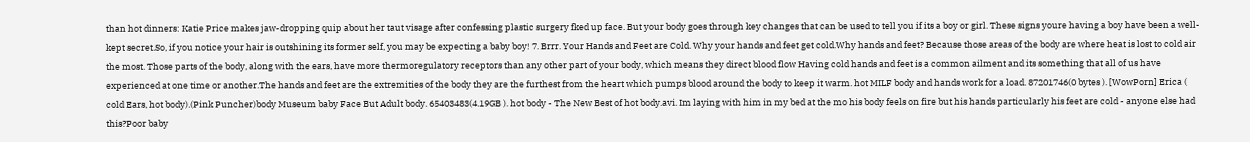than hot dinners: Katie Price makes jaw-dropping quip about her taut visage after confessing plastic surgery fked up face. But your body goes through key changes that can be used to tell you if its a boy or girl. These signs youre having a boy have been a well-kept secret.So, if you notice your hair is outshining its former self, you may be expecting a baby boy! 7. Brrr. Your Hands and Feet are Cold. Why your hands and feet get cold.Why hands and feet? Because those areas of the body are where heat is lost to cold air the most. Those parts of the body, along with the ears, have more thermoregulatory receptors than any other part of your body, which means they direct blood flow Having cold hands and feet is a common ailment and its something that all of us have experienced at one time or another.The hands and feet are the extremities of the body they are the furthest from the heart which pumps blood around the body to keep it warm. hot MILF body and hands work for a load. 87201746(0 bytes ). [WowPorn] Erica ( cold Ears, hot body).(Pink Puncher)body Museum baby Face But Adult body. 65403483(4.19GB ). hot body - The New Best of hot body.avi. Im laying with him in my bed at the mo his body feels on fire but his hands particularly his feet are cold - anyone else had this?Poor baby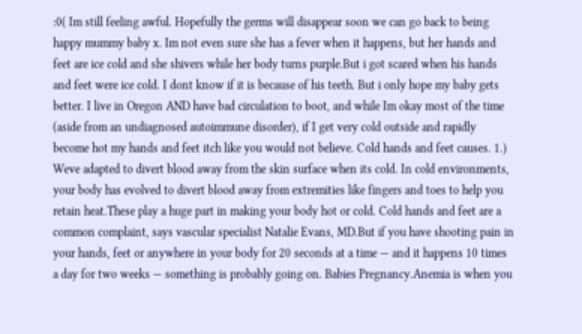:0( Im still feeling awful. Hopefully the germs will disappear soon we can go back to being happy mummy baby x. Im not even sure she has a fever when it happens, but her hands and feet are ice cold and she shivers while her body turns purple.But i got scared when his hands and feet were ice cold. I dont know if it is because of his teeth. But i only hope my baby gets better. I live in Oregon AND have bad circulation to boot, and while Im okay most of the time (aside from an undiagnosed autoimmune disorder), if I get very cold outside and rapidly become hot my hands and feet itch like you would not believe. Cold hands and feet causes. 1.) Weve adapted to divert blood away from the skin surface when its cold. In cold environments, your body has evolved to divert blood away from extremities like fingers and toes to help you retain heat.These play a huge part in making your body hot or cold. Cold hands and feet are a common complaint, says vascular specialist Natalie Evans, MD.But if you have shooting pain in your hands, feet or anywhere in your body for 20 seconds at a time — and it happens 10 times a day for two weeks — something is probably going on. Babies Pregnancy.Anemia is when you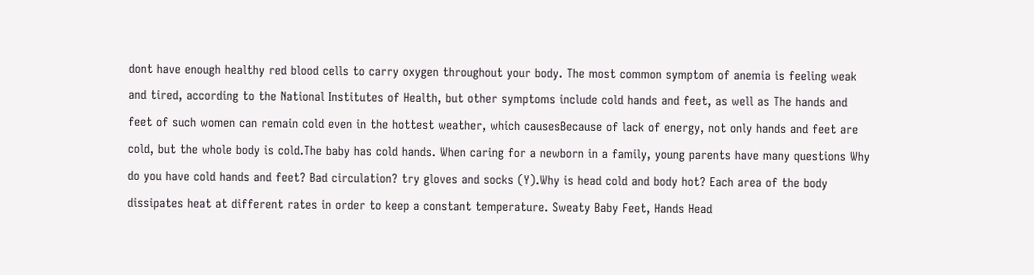dont have enough healthy red blood cells to carry oxygen throughout your body. The most common symptom of anemia is feeling weak and tired, according to the National Institutes of Health, but other symptoms include cold hands and feet, as well as The hands and feet of such women can remain cold even in the hottest weather, which causesBecause of lack of energy, not only hands and feet are cold, but the whole body is cold.The baby has cold hands. When caring for a newborn in a family, young parents have many questions Why do you have cold hands and feet? Bad circulation? try gloves and socks (Y).Why is head cold and body hot? Each area of the body dissipates heat at different rates in order to keep a constant temperature. Sweaty Baby Feet, Hands Head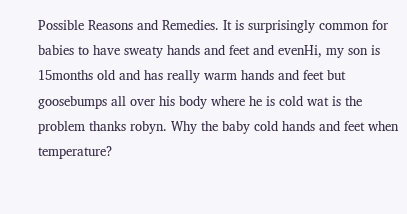Possible Reasons and Remedies. It is surprisingly common for babies to have sweaty hands and feet and evenHi, my son is 15months old and has really warm hands and feet but goosebumps all over his body where he is cold wat is the problem thanks robyn. Why the baby cold hands and feet when temperature?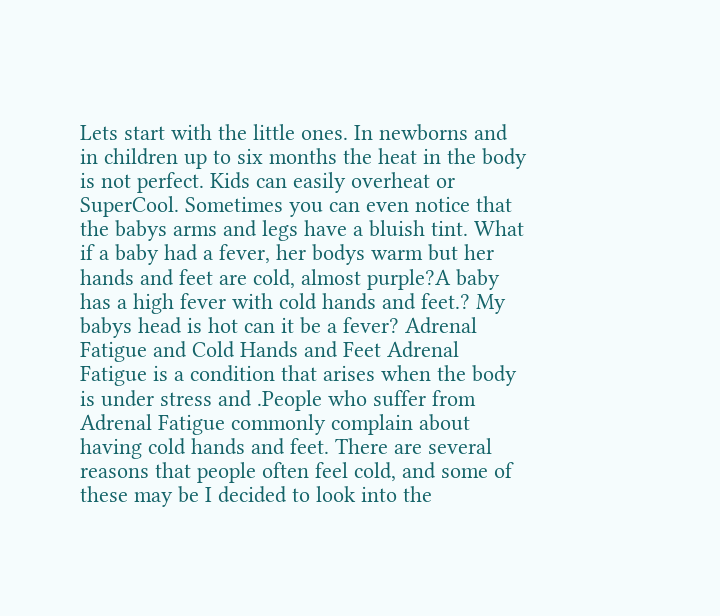Lets start with the little ones. In newborns and in children up to six months the heat in the body is not perfect. Kids can easily overheat or SuperCool. Sometimes you can even notice that the babys arms and legs have a bluish tint. What if a baby had a fever, her bodys warm but her hands and feet are cold, almost purple?A baby has a high fever with cold hands and feet.? My babys head is hot can it be a fever? Adrenal Fatigue and Cold Hands and Feet Adrenal Fatigue is a condition that arises when the body is under stress and .People who suffer from Adrenal Fatigue commonly complain about having cold hands and feet. There are several reasons that people often feel cold, and some of these may be I decided to look into the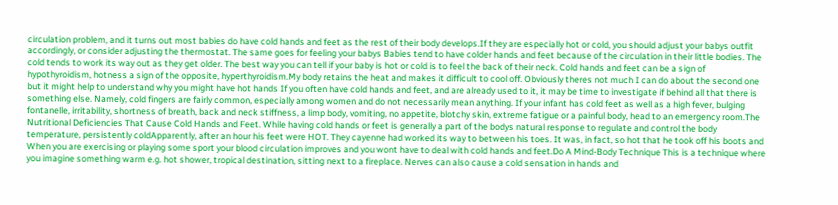circulation problem, and it turns out most babies do have cold hands and feet as the rest of their body develops.If they are especially hot or cold, you should adjust your babys outfit accordingly, or consider adjusting the thermostat. The same goes for feeling your babys Babies tend to have colder hands and feet because of the circulation in their little bodies. The cold tends to work its way out as they get older. The best way you can tell if your baby is hot or cold is to feel the back of their neck. Cold hands and feet can be a sign of hypothyroidism, hotness a sign of the opposite, hyperthyroidism.My body retains the heat and makes it difficult to cool off. Obviously theres not much I can do about the second one but it might help to understand why you might have hot hands If you often have cold hands and feet, and are already used to it, it may be time to investigate if behind all that there is something else. Namely, cold fingers are fairly common, especially among women and do not necessarily mean anything. If your infant has cold feet as well as a high fever, bulging fontanelle, irritability, shortness of breath, back and neck stiffness, a limp body, vomiting, no appetite, blotchy skin, extreme fatigue or a painful body, head to an emergency room.The Nutritional Deficiencies That Cause Cold Hands and Feet. While having cold hands or feet is generally a part of the bodys natural response to regulate and control the body temperature, persistently coldApparently, after an hour his feet were HOT. They cayenne had worked its way to between his toes. It was, in fact, so hot that he took off his boots and When you are exercising or playing some sport your blood circulation improves and you wont have to deal with cold hands and feet.Do A Mind-Body Technique This is a technique where you imagine something warm e.g. hot shower, tropical destination, sitting next to a fireplace. Nerves can also cause a cold sensation in hands and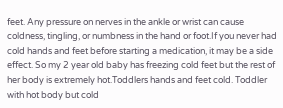feet. Any pressure on nerves in the ankle or wrist can cause coldness, tingling, or numbness in the hand or foot.If you never had cold hands and feet before starting a medication, it may be a side effect. So my 2 year old baby has freezing cold feet but the rest of her body is extremely hot.Toddlers hands and feet cold. Toddler with hot body but cold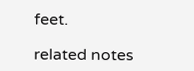feet.

related notes